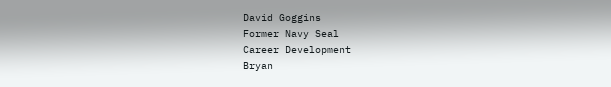David Goggins
Former Navy Seal
Career Development
Bryan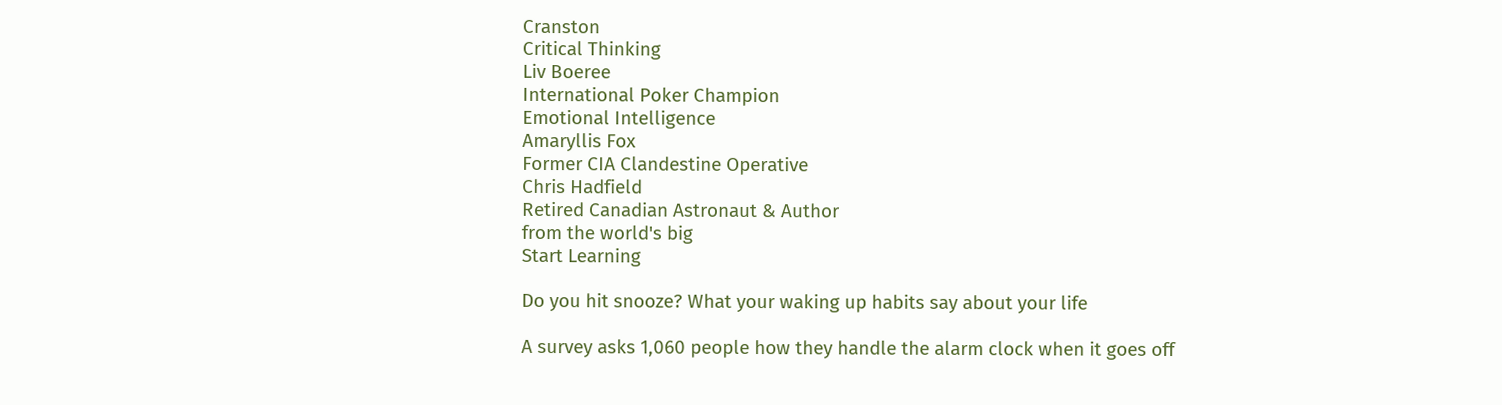Cranston
Critical Thinking
Liv Boeree
International Poker Champion
Emotional Intelligence
Amaryllis Fox
Former CIA Clandestine Operative
Chris Hadfield
Retired Canadian Astronaut & Author
from the world's big
Start Learning

Do you hit snooze? What your waking up habits say about your life

A survey asks 1,060 people how they handle the alarm clock when it goes off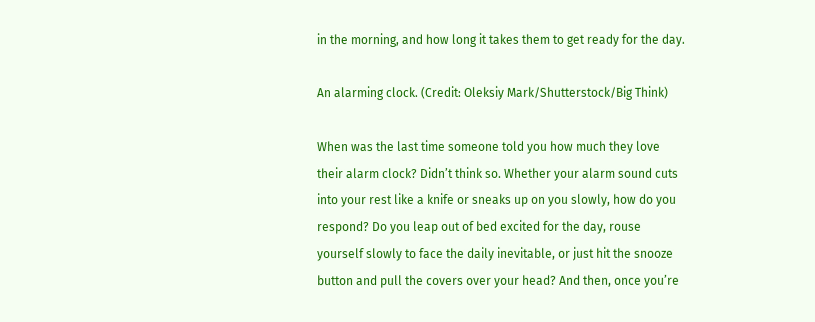in the morning, and how long it takes them to get ready for the day.

An alarming clock. (Credit: Oleksiy Mark/Shutterstock/Big Think)

When was the last time someone told you how much they love their alarm clock? Didn’t think so. Whether your alarm sound cuts into your rest like a knife or sneaks up on you slowly, how do you respond? Do you leap out of bed excited for the day, rouse yourself slowly to face the daily inevitable, or just hit the snooze button and pull the covers over your head? And then, once you’re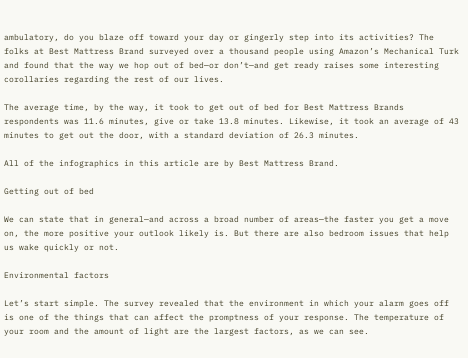ambulatory, do you blaze off toward your day or gingerly step into its activities? The folks at Best Mattress Brand surveyed over a thousand people using Amazon’s Mechanical Turk and found that the way we hop out of bed—or don’t—and get ready raises some interesting corollaries regarding the rest of our lives.

The average time, by the way, it took to get out of bed for Best Mattress Brands respondents was 11.6 minutes, give or take 13.8 minutes. Likewise, it took an average of 43 minutes to get out the door, with a standard deviation of 26.3 minutes.

All of the infographics in this article are by Best Mattress Brand.

Getting out of bed

We can state that in general—and across a broad number of areas—the faster you get a move on, the more positive your outlook likely is. But there are also bedroom issues that help us wake quickly or not.

Environmental factors

Let’s start simple. The survey revealed that the environment in which your alarm goes off is one of the things that can affect the promptness of your response. The temperature of your room and the amount of light are the largest factors, as we can see.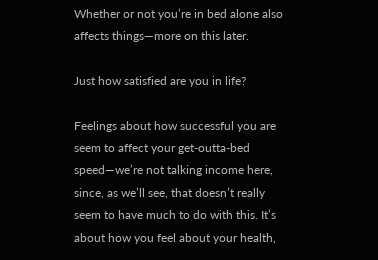Whether or not you’re in bed alone also affects things—more on this later.

Just how satisfied are you in life?

Feelings about how successful you are seem to affect your get-outta-bed speed—we’re not talking income here, since, as we’ll see, that doesn’t really seem to have much to do with this. It’s about how you feel about your health,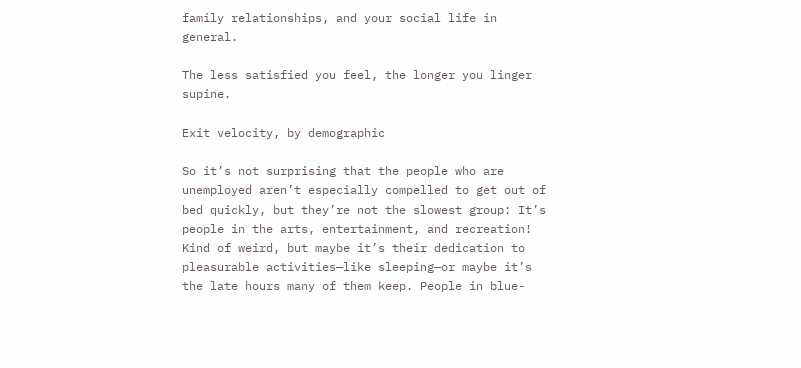family relationships, and your social life in general.

The less satisfied you feel, the longer you linger supine.

Exit velocity, by demographic

So it’s not surprising that the people who are unemployed aren’t especially compelled to get out of bed quickly, but they’re not the slowest group: It’s people in the arts, entertainment, and recreation! Kind of weird, but maybe it’s their dedication to pleasurable activities—like sleeping—or maybe it’s the late hours many of them keep. People in blue-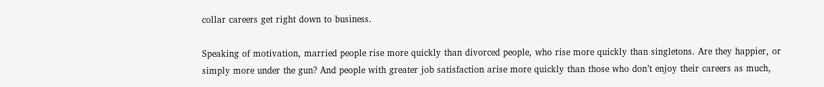collar careers get right down to business.

Speaking of motivation, married people rise more quickly than divorced people, who rise more quickly than singletons. Are they happier, or simply more under the gun? And people with greater job satisfaction arise more quickly than those who don’t enjoy their careers as much,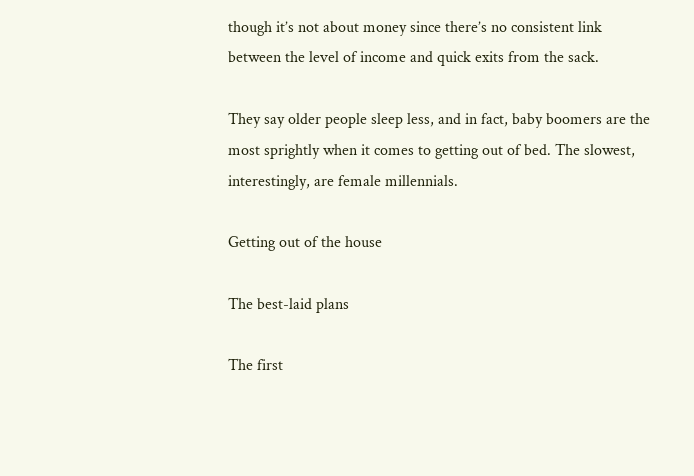though it’s not about money since there’s no consistent link between the level of income and quick exits from the sack.

They say older people sleep less, and in fact, baby boomers are the most sprightly when it comes to getting out of bed. The slowest, interestingly, are female millennials.

Getting out of the house

The best-laid plans

The first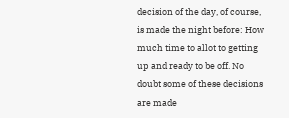decision of the day, of course, is made the night before: How much time to allot to getting up and ready to be off. No doubt some of these decisions are made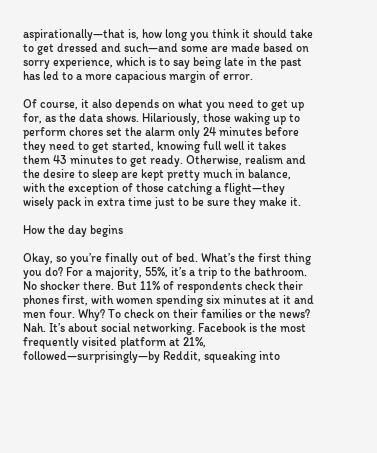aspirationally—that is, how long you think it should take to get dressed and such—and some are made based on sorry experience, which is to say being late in the past has led to a more capacious margin of error.

Of course, it also depends on what you need to get up for, as the data shows. Hilariously, those waking up to perform chores set the alarm only 24 minutes before they need to get started, knowing full well it takes them 43 minutes to get ready. Otherwise, realism and the desire to sleep are kept pretty much in balance, with the exception of those catching a flight—they wisely pack in extra time just to be sure they make it.

How the day begins

Okay, so you’re finally out of bed. What’s the first thing you do? For a majority, 55%, it’s a trip to the bathroom. No shocker there. But 11% of respondents check their phones first, with women spending six minutes at it and men four. Why? To check on their families or the news? Nah. It’s about social networking. Facebook is the most frequently visited platform at 21%, followed—surprisingly—by Reddit, squeaking into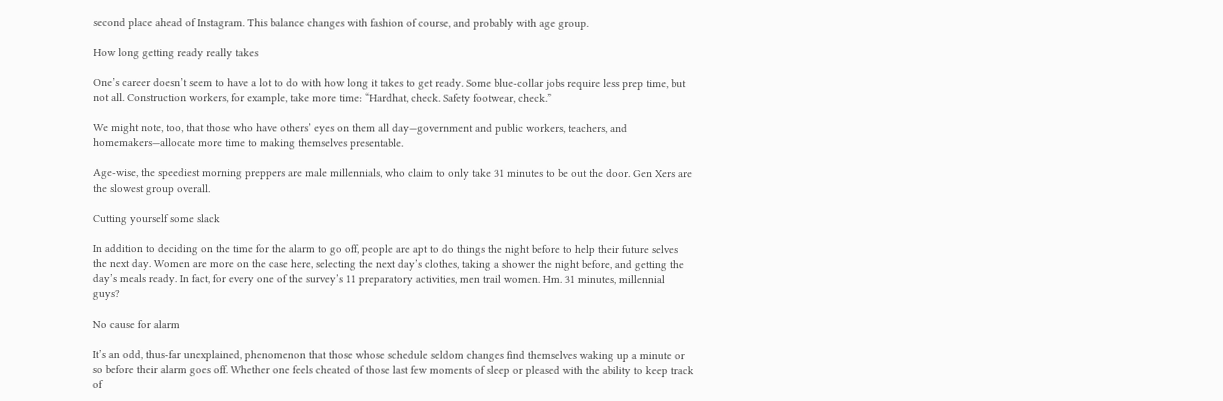second place ahead of Instagram. This balance changes with fashion of course, and probably with age group.

How long getting ready really takes

One’s career doesn’t seem to have a lot to do with how long it takes to get ready. Some blue-collar jobs require less prep time, but not all. Construction workers, for example, take more time: “Hardhat, check. Safety footwear, check.”

We might note, too, that those who have others’ eyes on them all day—government and public workers, teachers, and homemakers—allocate more time to making themselves presentable.

Age-wise, the speediest morning preppers are male millennials, who claim to only take 31 minutes to be out the door. Gen Xers are the slowest group overall.

Cutting yourself some slack

In addition to deciding on the time for the alarm to go off, people are apt to do things the night before to help their future selves the next day. Women are more on the case here, selecting the next day’s clothes, taking a shower the night before, and getting the day’s meals ready. In fact, for every one of the survey’s 11 preparatory activities, men trail women. Hm. 31 minutes, millennial guys?

No cause for alarm

It’s an odd, thus-far unexplained, phenomenon that those whose schedule seldom changes find themselves waking up a minute or so before their alarm goes off. Whether one feels cheated of those last few moments of sleep or pleased with the ability to keep track of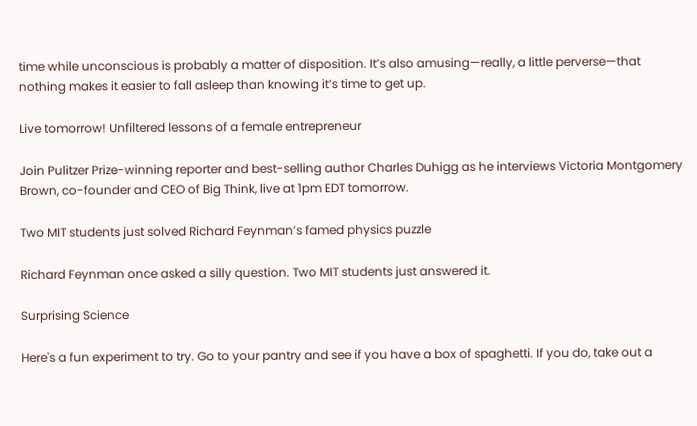time while unconscious is probably a matter of disposition. It’s also amusing—really, a little perverse—that nothing makes it easier to fall asleep than knowing it’s time to get up.

Live tomorrow! Unfiltered lessons of a female entrepreneur

Join Pulitzer Prize-winning reporter and best-selling author Charles Duhigg as he interviews Victoria Montgomery Brown, co-founder and CEO of Big Think, live at 1pm EDT tomorrow.

Two MIT students just solved Richard Feynman’s famed physics puzzle

Richard Feynman once asked a silly question. Two MIT students just answered it.

Surprising Science

Here's a fun experiment to try. Go to your pantry and see if you have a box of spaghetti. If you do, take out a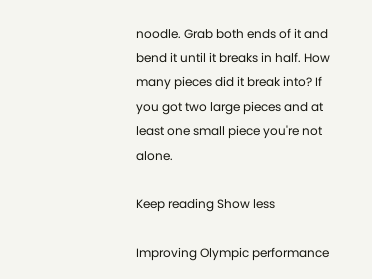noodle. Grab both ends of it and bend it until it breaks in half. How many pieces did it break into? If you got two large pieces and at least one small piece you're not alone.

Keep reading Show less

Improving Olympic performance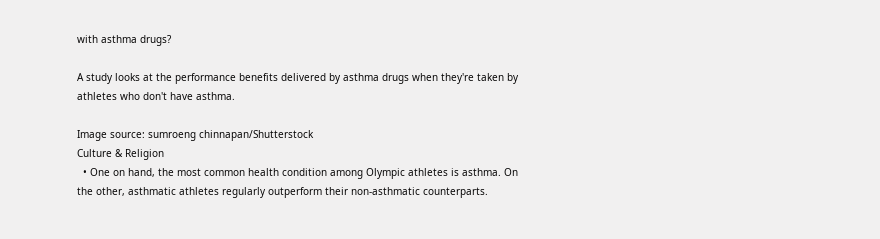with asthma drugs?

A study looks at the performance benefits delivered by asthma drugs when they're taken by athletes who don't have asthma.

Image source: sumroeng chinnapan/Shutterstock
Culture & Religion
  • One on hand, the most common health condition among Olympic athletes is asthma. On the other, asthmatic athletes regularly outperform their non-asthmatic counterparts.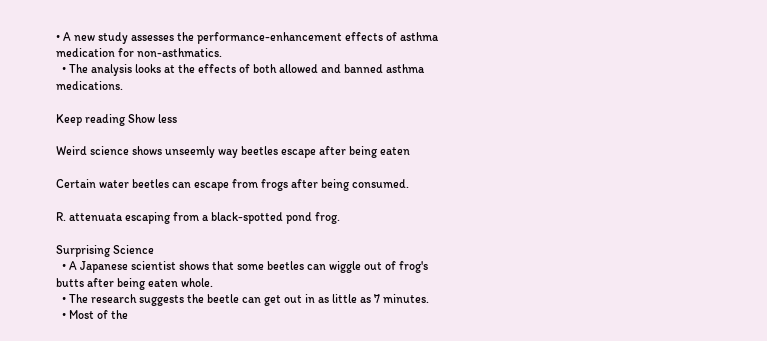• A new study assesses the performance-enhancement effects of asthma medication for non-asthmatics.
  • The analysis looks at the effects of both allowed and banned asthma medications.

Keep reading Show less

Weird science shows unseemly way beetles escape after being eaten

Certain water beetles can escape from frogs after being consumed.

R. attenuata escaping from a black-spotted pond frog.

Surprising Science
  • A Japanese scientist shows that some beetles can wiggle out of frog's butts after being eaten whole.
  • The research suggests the beetle can get out in as little as 7 minutes.
  • Most of the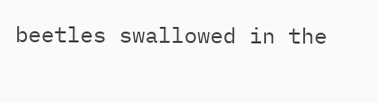beetles swallowed in the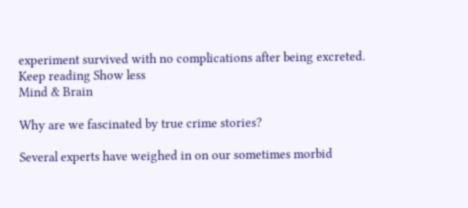experiment survived with no complications after being excreted.
Keep reading Show less
Mind & Brain

Why are we fascinated by true crime stories?

Several experts have weighed in on our sometimes morbid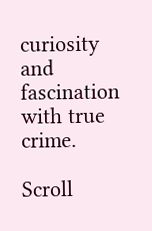curiosity and fascination with true crime.

Scroll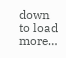down to load more…